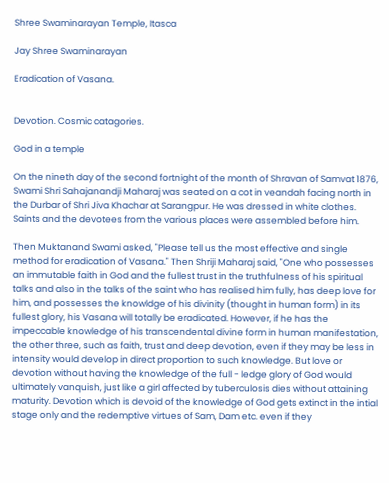Shree Swaminarayan Temple, Itasca

Jay Shree Swaminarayan

Eradication of Vasana.


Devotion. Cosmic catagories.

God in a temple

On the nineth day of the second fortnight of the month of Shravan of Samvat 1876, Swami Shri Sahajanandji Maharaj was seated on a cot in veandah facing north in the Durbar of Shri Jiva Khachar at Sarangpur. He was dressed in white clothes. Saints and the devotees from the various places were assembled before him.

Then Muktanand Swami asked, "Please tell us the most effective and single method for eradication of Vasana." Then Shriji Maharaj said, "One who possesses an immutable faith in God and the fullest trust in the truthfulness of his spiritual talks and also in the talks of the saint who has realised him fully, has deep love for him, and possesses the knowldge of his divinity (thought in human form) in its fullest glory, his Vasana will totally be eradicated. However, if he has the impeccable knowledge of his transcendental divine form in human manifestation, the other three, such as faith, trust and deep devotion, even if they may be less in intensity would develop in direct proportion to such knowledge. But love or devotion without having the knowledge of the full - ledge glory of God would ultimately vanquish, just like a girl affected by tuberculosis dies without attaining maturity. Devotion which is devoid of the knowledge of God gets extinct in the intial stage only and the redemptive virtues of Sam, Dam etc. even if they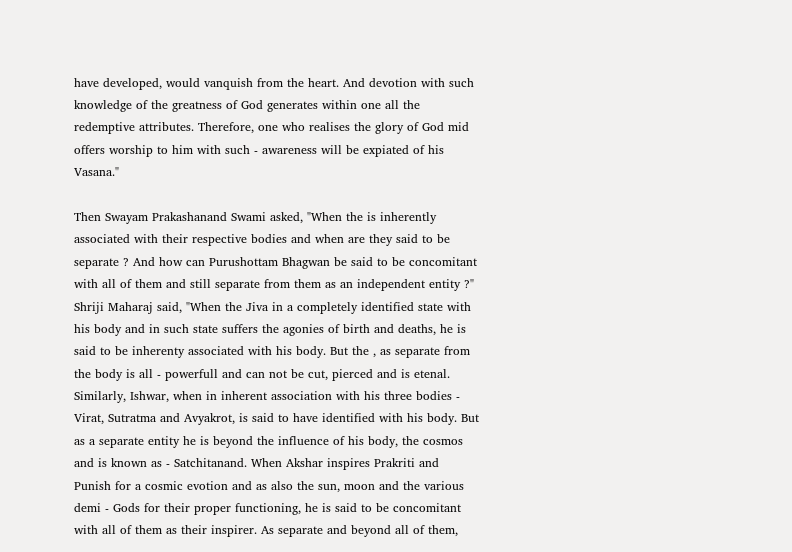have developed, would vanquish from the heart. And devotion with such knowledge of the greatness of God generates within one all the redemptive attributes. Therefore, one who realises the glory of God mid offers worship to him with such - awareness will be expiated of his Vasana."

Then Swayam Prakashanand Swami asked, "When the is inherently associated with their respective bodies and when are they said to be separate ? And how can Purushottam Bhagwan be said to be concomitant with all of them and still separate from them as an independent entity ?" Shriji Maharaj said, "When the Jiva in a completely identified state with his body and in such state suffers the agonies of birth and deaths, he is said to be inherenty associated with his body. But the , as separate from the body is all - powerfull and can not be cut, pierced and is etenal. Similarly, Ishwar, when in inherent association with his three bodies - Virat, Sutratma and Avyakrot, is said to have identified with his body. But as a separate entity he is beyond the influence of his body, the cosmos and is known as - Satchitanand. When Akshar inspires Prakriti and Punish for a cosmic evotion and as also the sun, moon and the various demi - Gods for their proper functioning, he is said to be concomitant with all of them as their inspirer. As separate and beyond all of them,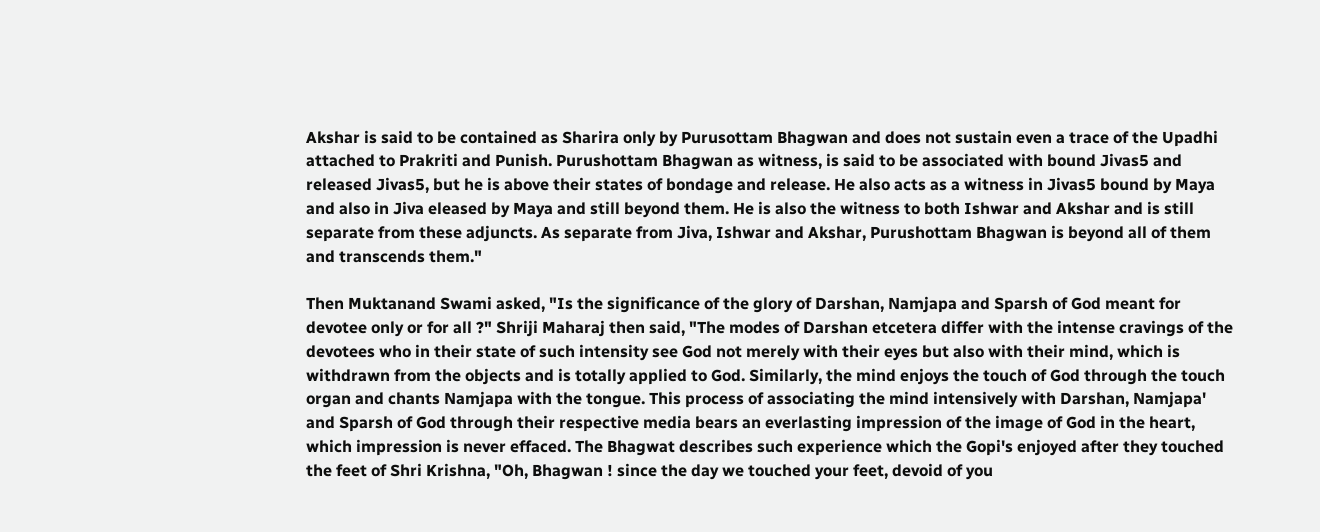Akshar is said to be contained as Sharira only by Purusottam Bhagwan and does not sustain even a trace of the Upadhi attached to Prakriti and Punish. Purushottam Bhagwan as witness, is said to be associated with bound Jivas5 and released Jivas5, but he is above their states of bondage and release. He also acts as a witness in Jivas5 bound by Maya and also in Jiva eleased by Maya and still beyond them. He is also the witness to both Ishwar and Akshar and is still separate from these adjuncts. As separate from Jiva, Ishwar and Akshar, Purushottam Bhagwan is beyond all of them and transcends them."

Then Muktanand Swami asked, "Is the significance of the glory of Darshan, Namjapa and Sparsh of God meant for devotee only or for all ?" Shriji Maharaj then said, "The modes of Darshan etcetera differ with the intense cravings of the devotees who in their state of such intensity see God not merely with their eyes but also with their mind, which is withdrawn from the objects and is totally applied to God. Similarly, the mind enjoys the touch of God through the touch organ and chants Namjapa with the tongue. This process of associating the mind intensively with Darshan, Namjapa' and Sparsh of God through their respective media bears an everlasting impression of the image of God in the heart, which impression is never effaced. The Bhagwat describes such experience which the Gopi's enjoyed after they touched the feet of Shri Krishna, "Oh, Bhagwan ! since the day we touched your feet, devoid of you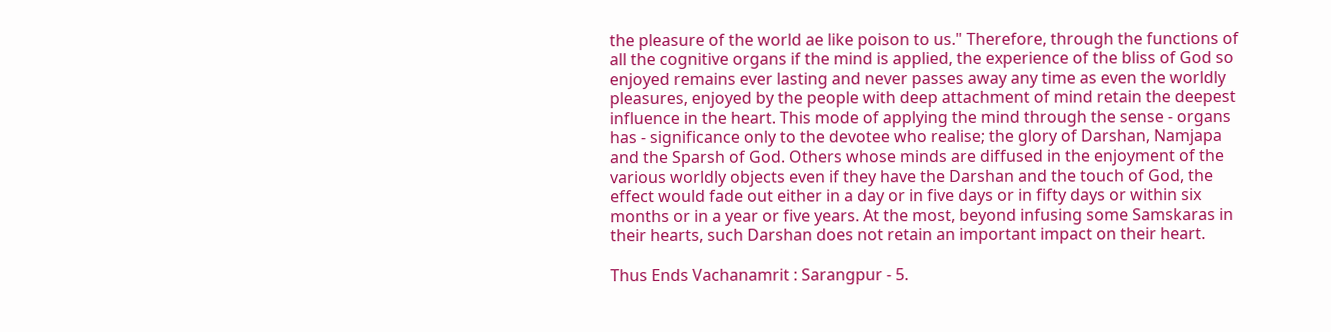the pleasure of the world ae like poison to us." Therefore, through the functions of all the cognitive organs if the mind is applied, the experience of the bliss of God so enjoyed remains ever lasting and never passes away any time as even the worldly pleasures, enjoyed by the people with deep attachment of mind retain the deepest influence in the heart. This mode of applying the mind through the sense - organs has - significance only to the devotee who realise; the glory of Darshan, Namjapa and the Sparsh of God. Others whose minds are diffused in the enjoyment of the various worldly objects even if they have the Darshan and the touch of God, the effect would fade out either in a day or in five days or in fifty days or within six months or in a year or five years. At the most, beyond infusing some Samskaras in their hearts, such Darshan does not retain an important impact on their heart.

Thus Ends Vachanamrit : Sarangpur - 5.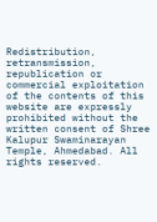Redistribution, retransmission, republication or commercial exploitation of the contents of this website are expressly prohibited without the written consent of Shree Kalupur Swaminarayan Temple, Ahmedabad. All rights reserved.